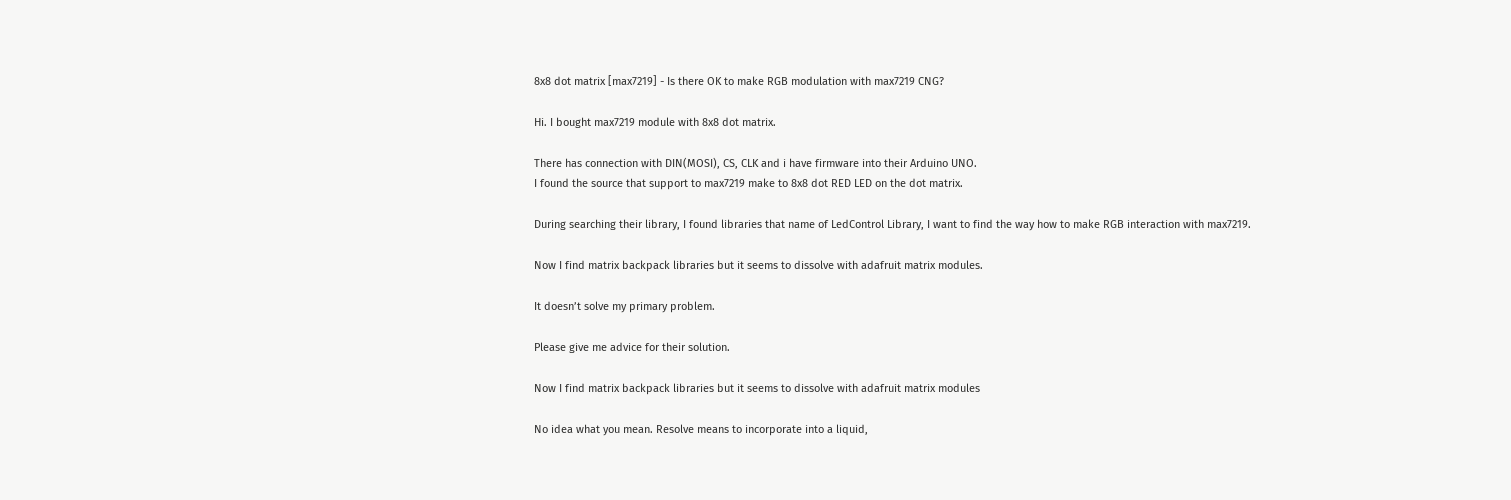8x8 dot matrix [max7219] - Is there OK to make RGB modulation with max7219 CNG?

Hi. I bought max7219 module with 8x8 dot matrix.

There has connection with DIN(MOSI), CS, CLK and i have firmware into their Arduino UNO.
I found the source that support to max7219 make to 8x8 dot RED LED on the dot matrix.

During searching their library, I found libraries that name of LedControl Library, I want to find the way how to make RGB interaction with max7219.

Now I find matrix backpack libraries but it seems to dissolve with adafruit matrix modules.

It doesn’t solve my primary problem.

Please give me advice for their solution.

Now I find matrix backpack libraries but it seems to dissolve with adafruit matrix modules

No idea what you mean. Resolve means to incorporate into a liquid,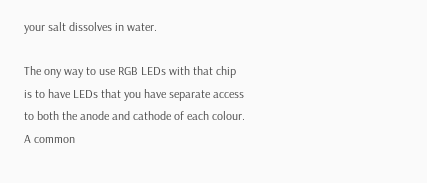your salt dissolves in water.

The ony way to use RGB LEDs with that chip is to have LEDs that you have separate access to both the anode and cathode of each colour. A common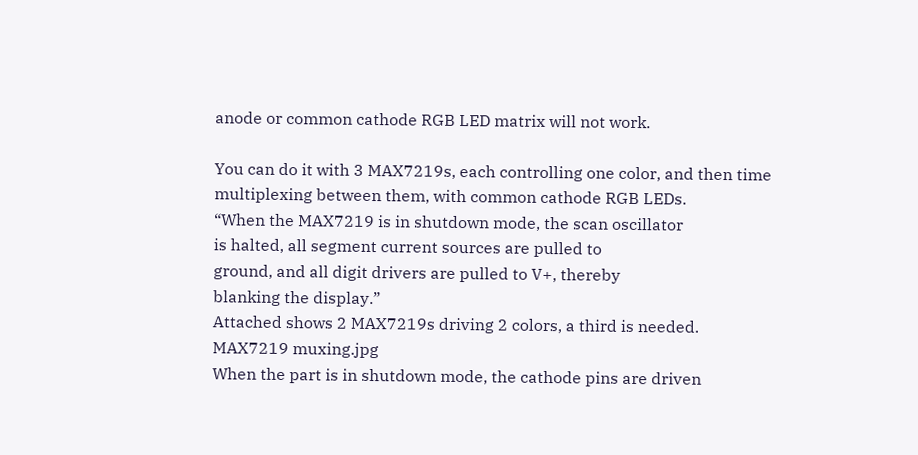anode or common cathode RGB LED matrix will not work.

You can do it with 3 MAX7219s, each controlling one color, and then time multiplexing between them, with common cathode RGB LEDs.
“When the MAX7219 is in shutdown mode, the scan oscillator
is halted, all segment current sources are pulled to
ground, and all digit drivers are pulled to V+, thereby
blanking the display.”
Attached shows 2 MAX7219s driving 2 colors, a third is needed.
MAX7219 muxing.jpg
When the part is in shutdown mode, the cathode pins are driven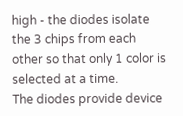high - the diodes isolate the 3 chips from each other so that only 1 color is selected at a time.
The diodes provide device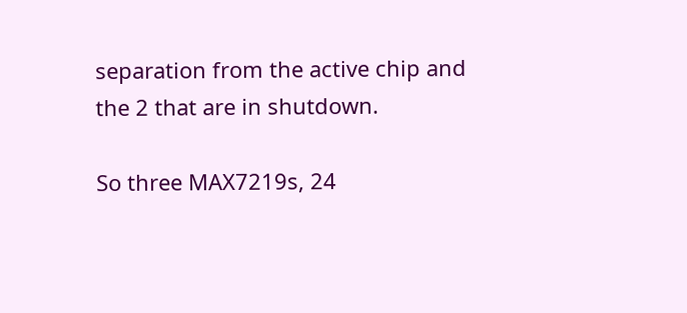separation from the active chip and the 2 that are in shutdown.

So three MAX7219s, 24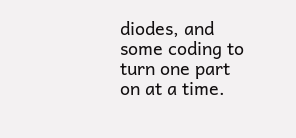diodes, and some coding to turn one part on at a time.